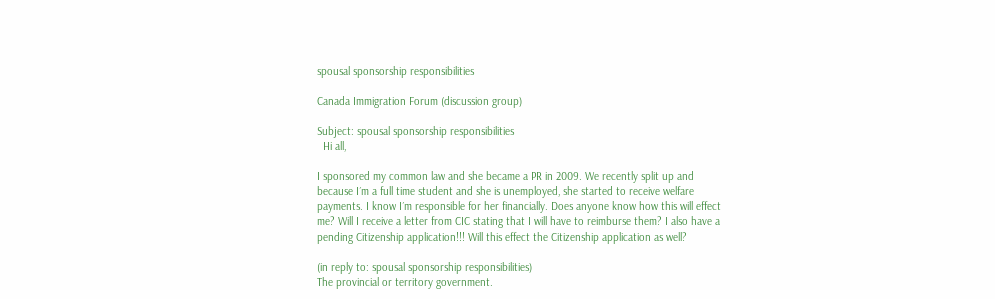spousal sponsorship responsibilities

Canada Immigration Forum (discussion group)

Subject: spousal sponsorship responsibilities
  Hi all,

I sponsored my common law and she became a PR in 2009. We recently split up and because I´m a full time student and she is unemployed, she started to receive welfare payments. I know I´m responsible for her financially. Does anyone know how this will effect me? Will I receive a letter from CIC stating that I will have to reimburse them? I also have a pending Citizenship application!!! Will this effect the Citizenship application as well?

(in reply to: spousal sponsorship responsibilities)
The provincial or territory government.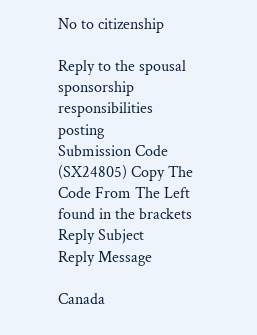No to citizenship

Reply to the spousal sponsorship responsibilities posting
Submission Code (SX24805) Copy The Code From The Left found in the brackets
Reply Subject
Reply Message

Canada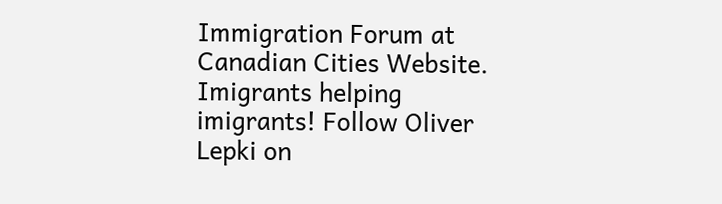Immigration Forum at Canadian Cities Website. Imigrants helping imigrants! Follow Oliver Lepki on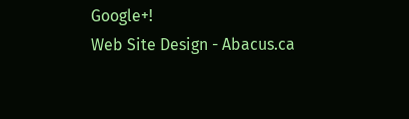Google+!
Web Site Design - Abacus.ca